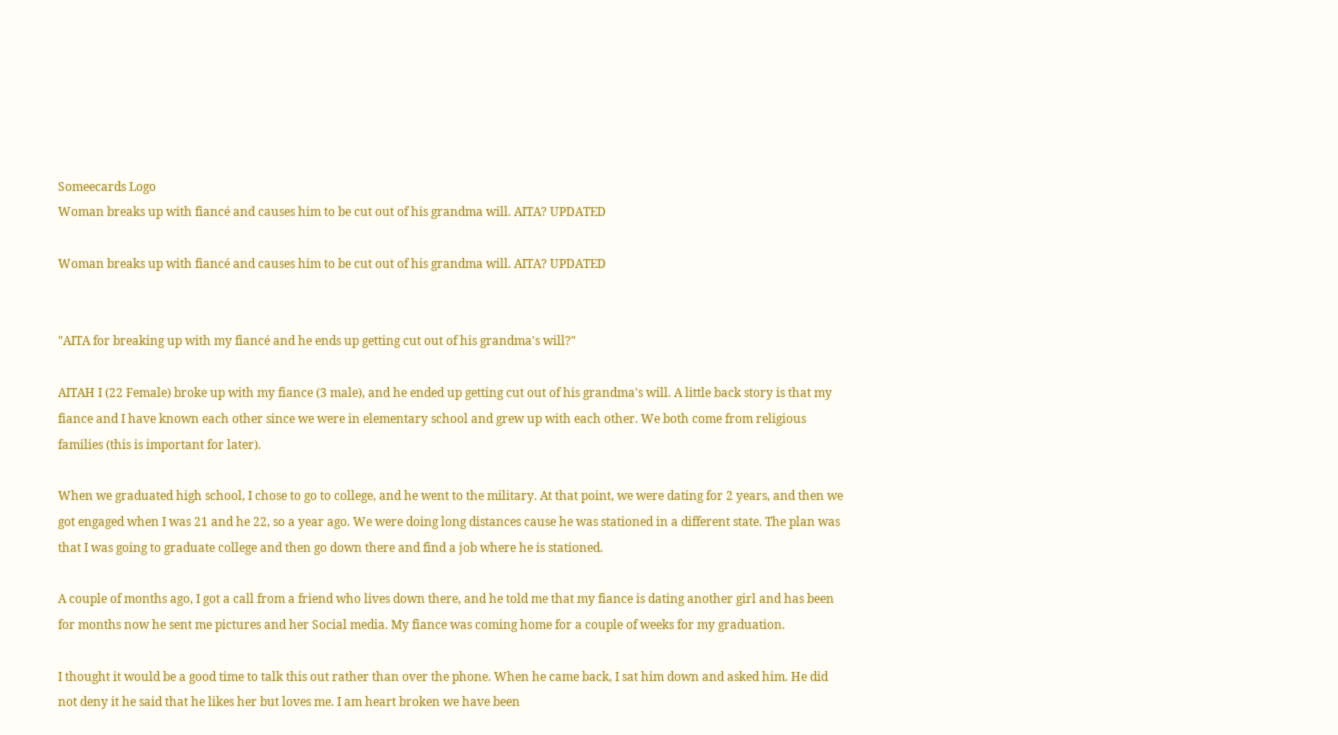Someecards Logo
Woman breaks up with fiancé and causes him to be cut out of his grandma will. AITA? UPDATED

Woman breaks up with fiancé and causes him to be cut out of his grandma will. AITA? UPDATED


"AITA for breaking up with my fiancé and he ends up getting cut out of his grandma's will?"

AITAH I (22 Female) broke up with my fiance (3 male), and he ended up getting cut out of his grandma's will. A little back story is that my fiance and I have known each other since we were in elementary school and grew up with each other. We both come from religious families (this is important for later).

When we graduated high school, I chose to go to college, and he went to the military. At that point, we were dating for 2 years, and then we got engaged when I was 21 and he 22, so a year ago. We were doing long distances cause he was stationed in a different state. The plan was that I was going to graduate college and then go down there and find a job where he is stationed.

A couple of months ago, I got a call from a friend who lives down there, and he told me that my fiance is dating another girl and has been for months now he sent me pictures and her Social media. My fiance was coming home for a couple of weeks for my graduation.

I thought it would be a good time to talk this out rather than over the phone. When he came back, I sat him down and asked him. He did not deny it he said that he likes her but loves me. I am heart broken we have been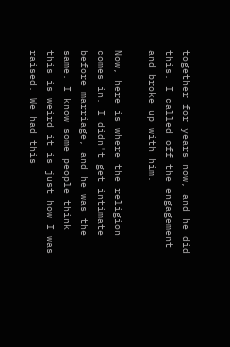together for years now, and he did this. I called off the engagement and broke up with him.

Now, here is where the religion comes in. I didn't get intimate before marriage, and he was the same. I know some people think this is weird it is just how I was raised. We had this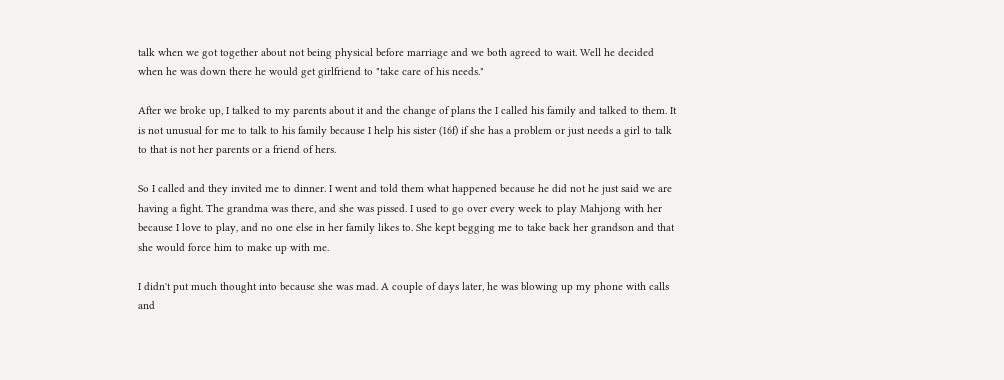talk when we got together about not being physical before marriage and we both agreed to wait. Well he decided when he was down there he would get girlfriend to "take care of his needs."

After we broke up, I talked to my parents about it and the change of plans the I called his family and talked to them. It is not unusual for me to talk to his family because I help his sister (16f) if she has a problem or just needs a girl to talk to that is not her parents or a friend of hers.

So I called and they invited me to dinner. I went and told them what happened because he did not he just said we are having a fight. The grandma was there, and she was pissed. I used to go over every week to play Mahjong with her because I love to play, and no one else in her family likes to. She kept begging me to take back her grandson and that she would force him to make up with me.

I didn't put much thought into because she was mad. A couple of days later, he was blowing up my phone with calls and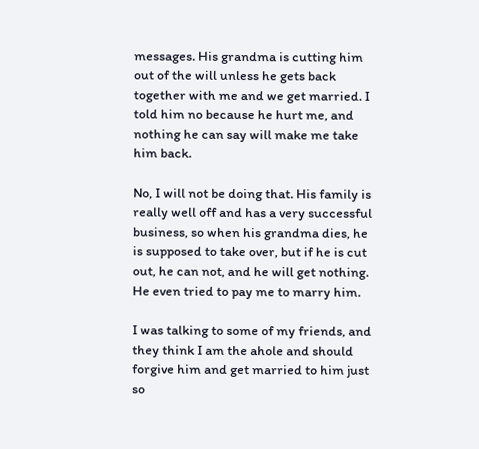messages. His grandma is cutting him out of the will unless he gets back together with me and we get married. I told him no because he hurt me, and nothing he can say will make me take him back.

No, I will not be doing that. His family is really well off and has a very successful business, so when his grandma dies, he is supposed to take over, but if he is cut out, he can not, and he will get nothing. He even tried to pay me to marry him.

I was talking to some of my friends, and they think I am the ahole and should forgive him and get married to him just so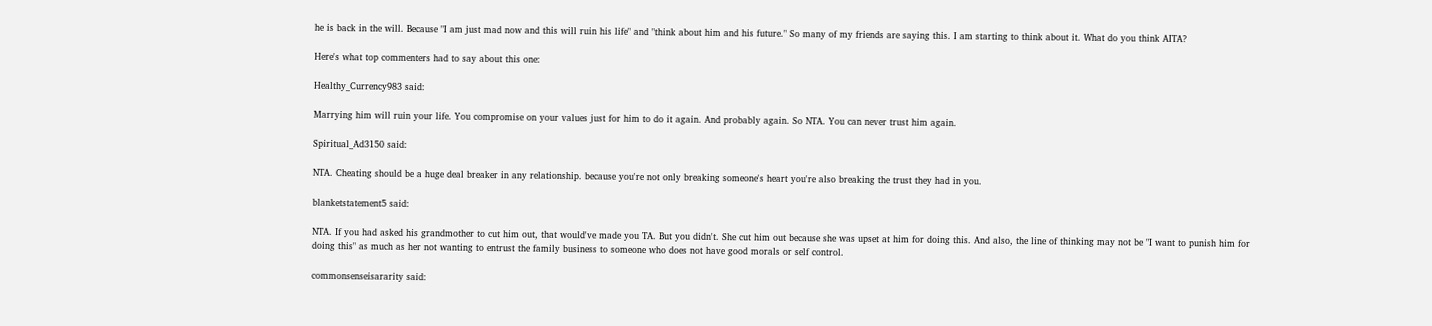he is back in the will. Because "I am just mad now and this will ruin his life" and "think about him and his future." So many of my friends are saying this. I am starting to think about it. What do you think AITA?

Here's what top commenters had to say about this one:

Healthy_Currency983 said:

Marrying him will ruin your life. You compromise on your values just for him to do it again. And probably again. So NTA. You can never trust him again.

Spiritual_Ad3150 said:

NTA. Cheating should be a huge deal breaker in any relationship. because you're not only breaking someone's heart you're also breaking the trust they had in you.

blanketstatement5 said:

NTA. If you had asked his grandmother to cut him out, that would've made you TA. But you didn't. She cut him out because she was upset at him for doing this. And also, the line of thinking may not be "I want to punish him for doing this" as much as her not wanting to entrust the family business to someone who does not have good morals or self control.

commonsenseisararity said: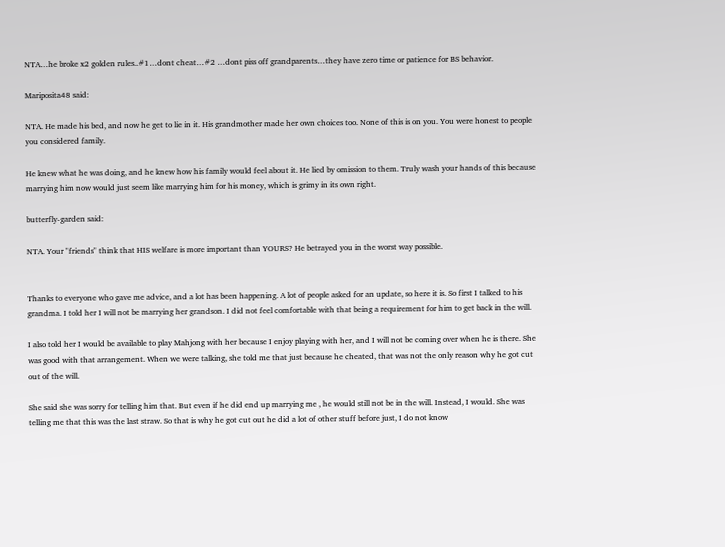NTA…he broke x2 golden rules..#1…dont cheat…#2 …dont piss off grandparents…they have zero time or patience for BS behavior.

Mariposita48 said:

NTA. He made his bed, and now he get to lie in it. His grandmother made her own choices too. None of this is on you. You were honest to people you considered family.

He knew what he was doing, and he knew how his family would feel about it. He lied by omission to them. Truly wash your hands of this because marrying him now would just seem like marrying him for his money, which is grimy in its own right.

butterfly-garden said:

NTA. Your "friends" think that HIS welfare is more important than YOURS? He betrayed you in the worst way possible.


Thanks to everyone who gave me advice, and a lot has been happening. A lot of people asked for an update, so here it is. So first I talked to his grandma. I told her I will not be marrying her grandson. I did not feel comfortable with that being a requirement for him to get back in the will.

I also told her I would be available to play Mahjong with her because I enjoy playing with her, and I will not be coming over when he is there. She was good with that arrangement. When we were talking, she told me that just because he cheated, that was not the only reason why he got cut out of the will.

She said she was sorry for telling him that. But even if he did end up marrying me , he would still not be in the will. Instead, I would. She was telling me that this was the last straw. So that is why he got cut out he did a lot of other stuff before just, I do not know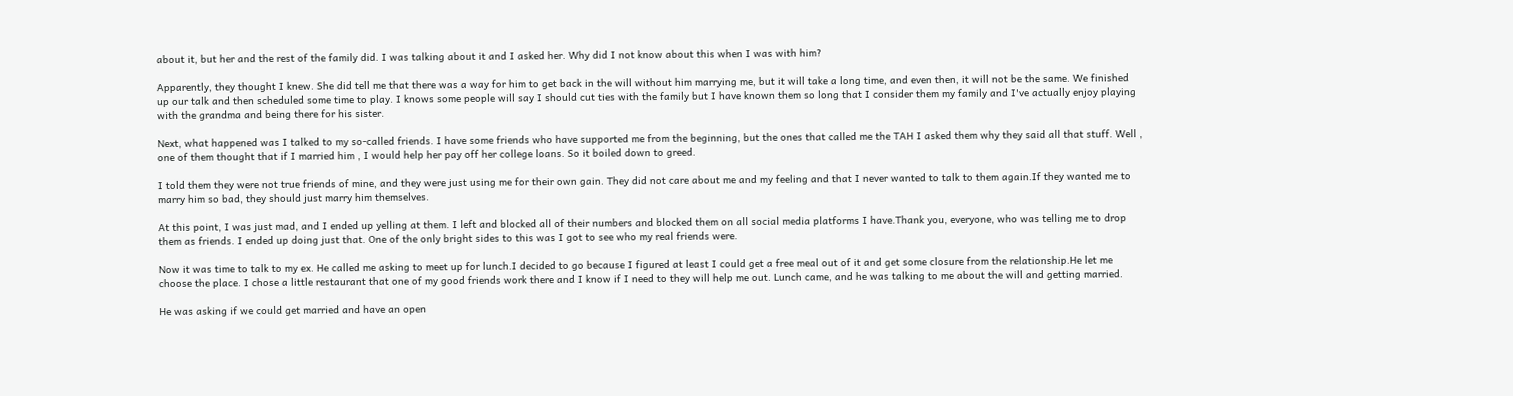about it, but her and the rest of the family did. I was talking about it and I asked her. Why did I not know about this when I was with him?

Apparently, they thought I knew. She did tell me that there was a way for him to get back in the will without him marrying me, but it will take a long time, and even then, it will not be the same. We finished up our talk and then scheduled some time to play. I knows some people will say I should cut ties with the family but I have known them so long that I consider them my family and I've actually enjoy playing with the grandma and being there for his sister.

Next, what happened was I talked to my so-called friends. I have some friends who have supported me from the beginning, but the ones that called me the TAH I asked them why they said all that stuff. Well , one of them thought that if I married him , I would help her pay off her college loans. So it boiled down to greed.

I told them they were not true friends of mine, and they were just using me for their own gain. They did not care about me and my feeling and that I never wanted to talk to them again.If they wanted me to marry him so bad, they should just marry him themselves.

At this point, I was just mad, and I ended up yelling at them. I left and blocked all of their numbers and blocked them on all social media platforms I have.Thank you, everyone, who was telling me to drop them as friends. I ended up doing just that. One of the only bright sides to this was I got to see who my real friends were.

Now it was time to talk to my ex. He called me asking to meet up for lunch.I decided to go because I figured at least I could get a free meal out of it and get some closure from the relationship.He let me choose the place. I chose a little restaurant that one of my good friends work there and I know if I need to they will help me out. Lunch came, and he was talking to me about the will and getting married.

He was asking if we could get married and have an open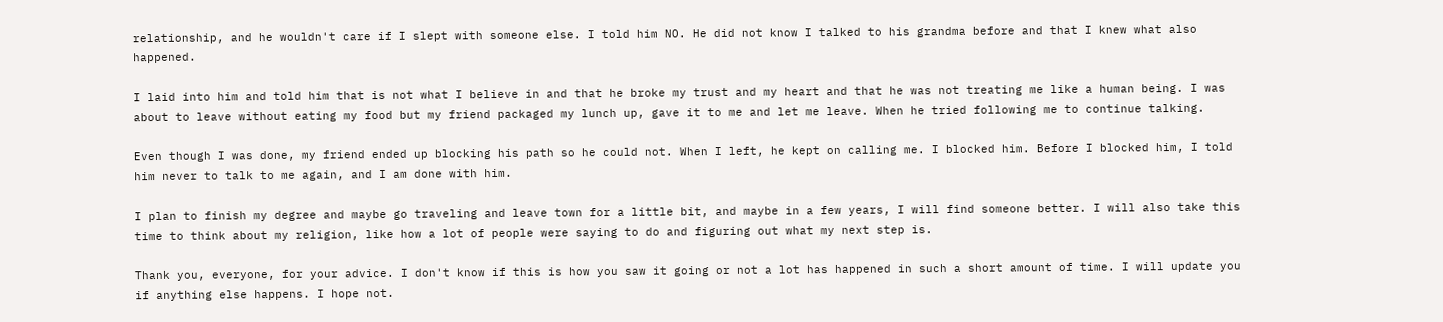relationship, and he wouldn't care if I slept with someone else. I told him NO. He did not know I talked to his grandma before and that I knew what also happened.

I laid into him and told him that is not what I believe in and that he broke my trust and my heart and that he was not treating me like a human being. I was about to leave without eating my food but my friend packaged my lunch up, gave it to me and let me leave. When he tried following me to continue talking.

Even though I was done, my friend ended up blocking his path so he could not. When I left, he kept on calling me. I blocked him. Before I blocked him, I told him never to talk to me again, and I am done with him.

I plan to finish my degree and maybe go traveling and leave town for a little bit, and maybe in a few years, I will find someone better. I will also take this time to think about my religion, like how a lot of people were saying to do and figuring out what my next step is.

Thank you, everyone, for your advice. I don't know if this is how you saw it going or not a lot has happened in such a short amount of time. I will update you if anything else happens. I hope not.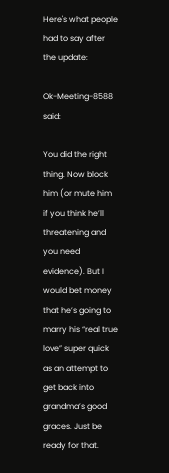Here's what people had to say after the update:

Ok-Meeting-8588 said:

You did the right thing. Now block him (or mute him if you think he’ll threatening and you need evidence). But I would bet money that he’s going to marry his “real true love” super quick as an attempt to get back into grandma’s good graces. Just be ready for that.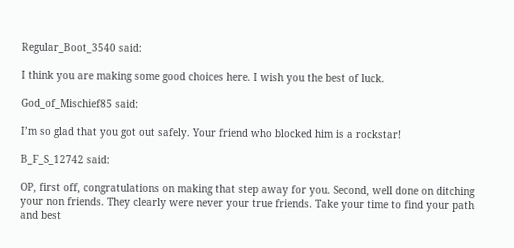Regular_Boot_3540 said:

I think you are making some good choices here. I wish you the best of luck.

God_of_Mischief85 said:

I’m so glad that you got out safely. Your friend who blocked him is a rockstar!

B_F_S_12742 said:

OP, first off, congratulations on making that step away for you. Second, well done on ditching your non friends. They clearly were never your true friends. Take your time to find your path and best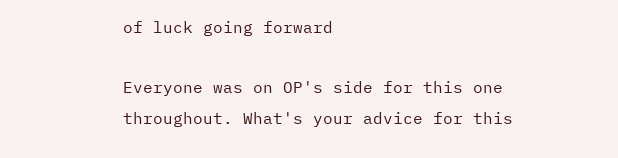of luck going forward

Everyone was on OP's side for this one throughout. What's your advice for this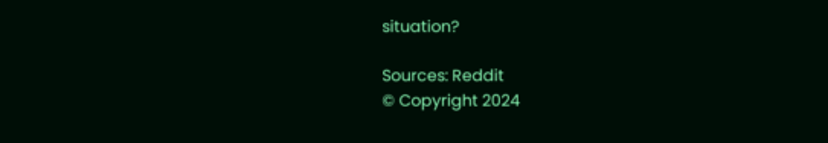situation?

Sources: Reddit
© Copyright 2024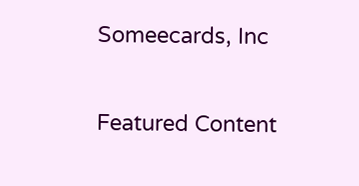Someecards, Inc

Featured Content